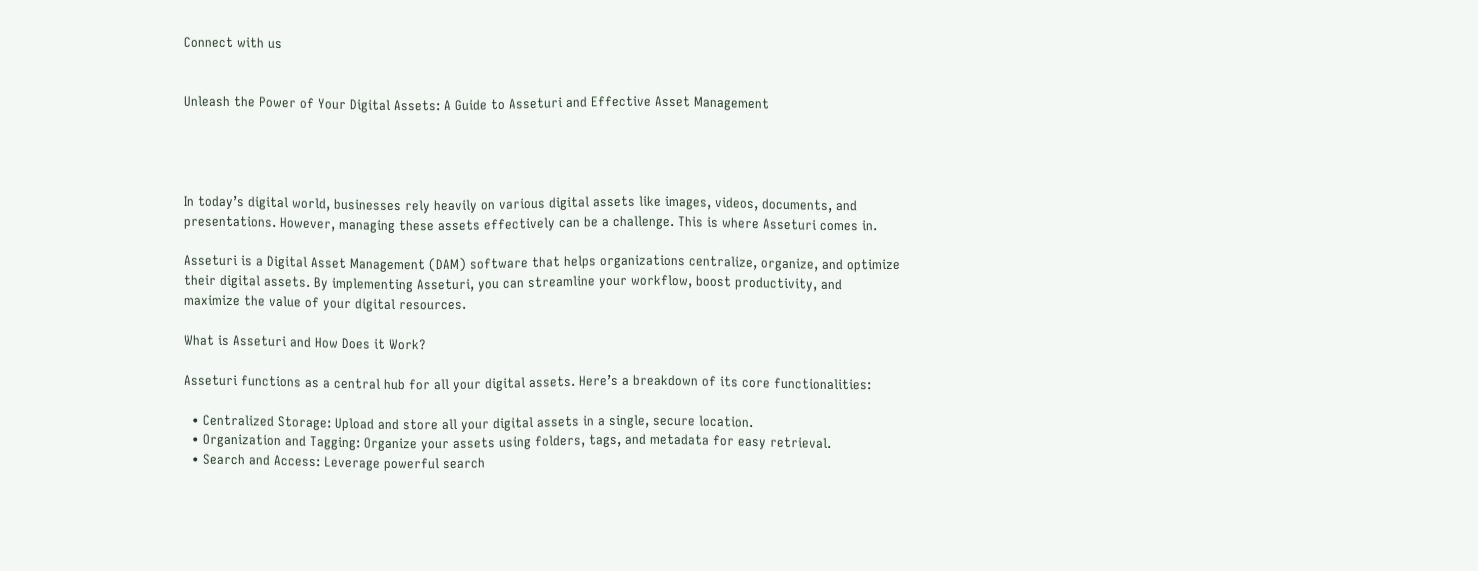Connect with us


Unleash the Power of Your Digital Assets: A Guide to Asseturi and Effective Asset Management




In today’s digital world, businesses rely heavily on various digital assets like images, videos, documents, and presentations. However, managing these assets effectively can be a challenge. This is where Asseturi comes in.

Asseturi is a Digital Asset Management (DAM) software that helps organizations centralize, organize, and optimize their digital assets. By implementing Asseturi, you can streamline your workflow, boost productivity, and maximize the value of your digital resources.

What is Asseturi and How Does it Work?

Asseturi functions as a central hub for all your digital assets. Here’s a breakdown of its core functionalities:

  • Centralized Storage: Upload and store all your digital assets in a single, secure location.
  • Organization and Tagging: Organize your assets using folders, tags, and metadata for easy retrieval.
  • Search and Access: Leverage powerful search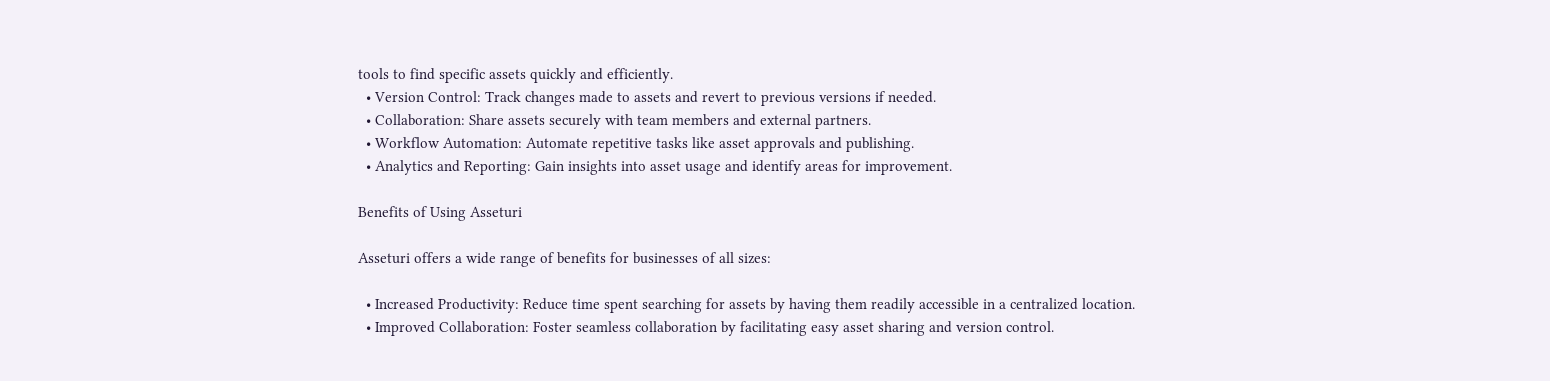tools to find specific assets quickly and efficiently.
  • Version Control: Track changes made to assets and revert to previous versions if needed.
  • Collaboration: Share assets securely with team members and external partners.
  • Workflow Automation: Automate repetitive tasks like asset approvals and publishing.
  • Analytics and Reporting: Gain insights into asset usage and identify areas for improvement.

Benefits of Using Asseturi

Asseturi offers a wide range of benefits for businesses of all sizes:

  • Increased Productivity: Reduce time spent searching for assets by having them readily accessible in a centralized location.
  • Improved Collaboration: Foster seamless collaboration by facilitating easy asset sharing and version control.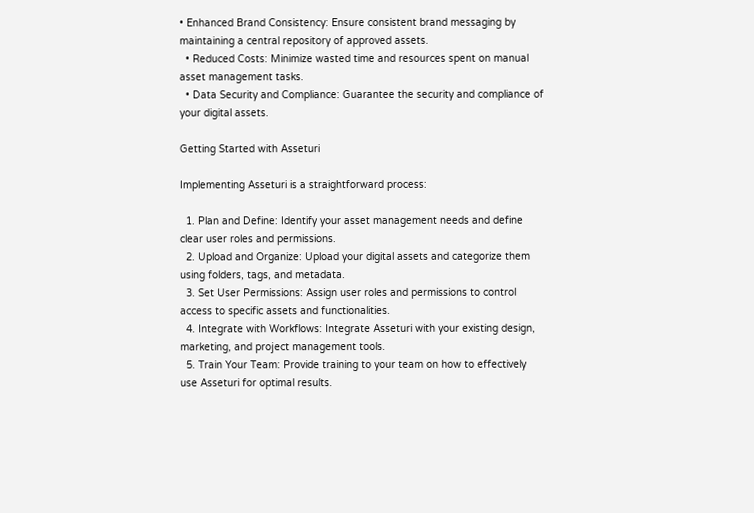• Enhanced Brand Consistency: Ensure consistent brand messaging by maintaining a central repository of approved assets.
  • Reduced Costs: Minimize wasted time and resources spent on manual asset management tasks.
  • Data Security and Compliance: Guarantee the security and compliance of your digital assets.

Getting Started with Asseturi

Implementing Asseturi is a straightforward process:

  1. Plan and Define: Identify your asset management needs and define clear user roles and permissions.
  2. Upload and Organize: Upload your digital assets and categorize them using folders, tags, and metadata.
  3. Set User Permissions: Assign user roles and permissions to control access to specific assets and functionalities.
  4. Integrate with Workflows: Integrate Asseturi with your existing design, marketing, and project management tools.
  5. Train Your Team: Provide training to your team on how to effectively use Asseturi for optimal results.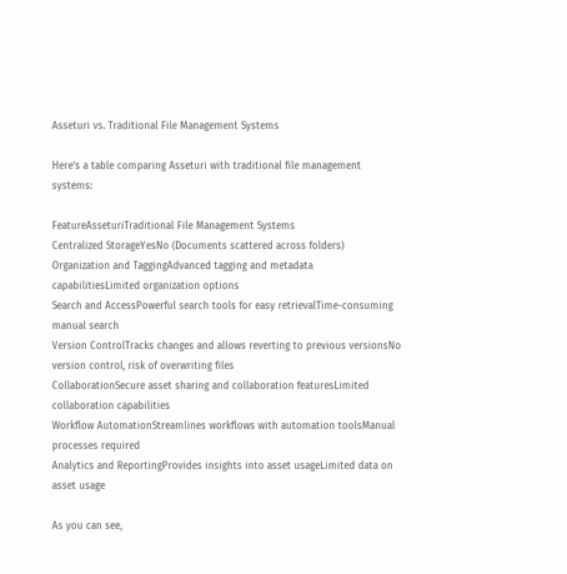Asseturi vs. Traditional File Management Systems

Here’s a table comparing Asseturi with traditional file management systems:

FeatureAsseturiTraditional File Management Systems
Centralized StorageYesNo (Documents scattered across folders)
Organization and TaggingAdvanced tagging and metadata capabilitiesLimited organization options
Search and AccessPowerful search tools for easy retrievalTime-consuming manual search
Version ControlTracks changes and allows reverting to previous versionsNo version control, risk of overwriting files
CollaborationSecure asset sharing and collaboration featuresLimited collaboration capabilities
Workflow AutomationStreamlines workflows with automation toolsManual processes required
Analytics and ReportingProvides insights into asset usageLimited data on asset usage

As you can see,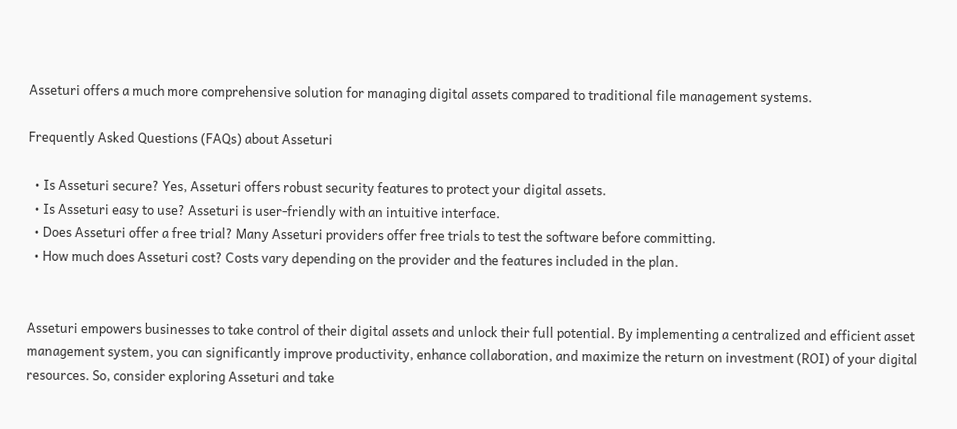Asseturi offers a much more comprehensive solution for managing digital assets compared to traditional file management systems.

Frequently Asked Questions (FAQs) about Asseturi

  • Is Asseturi secure? Yes, Asseturi offers robust security features to protect your digital assets.
  • Is Asseturi easy to use? Asseturi is user-friendly with an intuitive interface.
  • Does Asseturi offer a free trial? Many Asseturi providers offer free trials to test the software before committing.
  • How much does Asseturi cost? Costs vary depending on the provider and the features included in the plan.


Asseturi empowers businesses to take control of their digital assets and unlock their full potential. By implementing a centralized and efficient asset management system, you can significantly improve productivity, enhance collaboration, and maximize the return on investment (ROI) of your digital resources. So, consider exploring Asseturi and take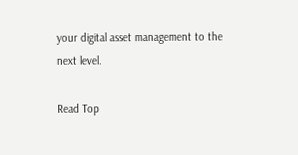your digital asset management to the next level.

Read Top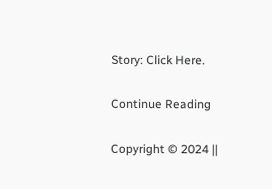Story: Click Here.

Continue Reading

Copyright © 2024 ||